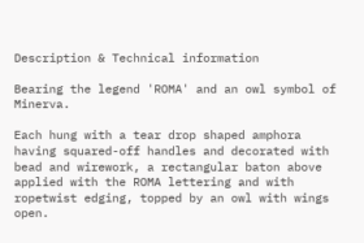Description & Technical information

Bearing the legend 'ROMA' and an owl symbol of Minerva.

Each hung with a tear drop shaped amphora having squared-off handles and decorated with bead and wirework, a rectangular baton above applied with the ROMA lettering and with ropetwist edging, topped by an owl with wings open.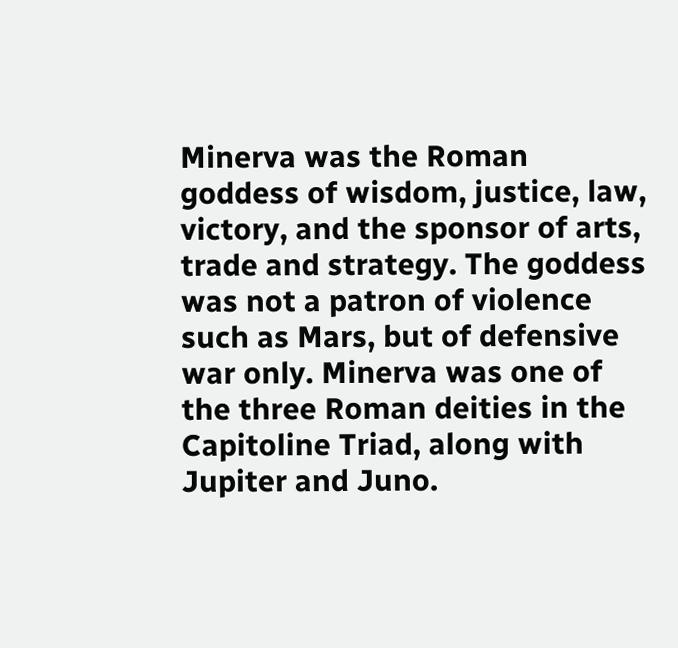Minerva was the Roman goddess of wisdom, justice, law, victory, and the sponsor of arts, trade and strategy. The goddess was not a patron of violence such as Mars, but of defensive war only. Minerva was one of the three Roman deities in the Capitoline Triad, along with Jupiter and Juno.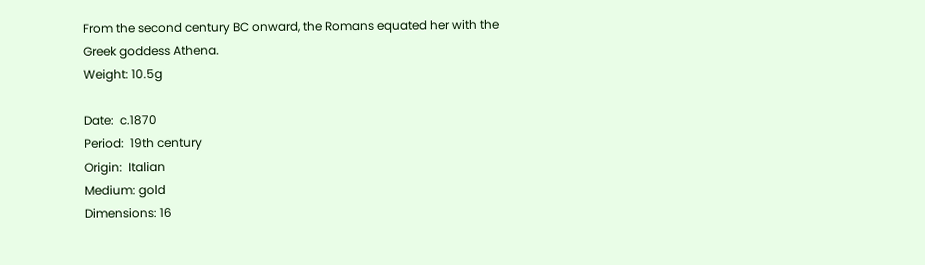From the second century BC onward, the Romans equated her with the Greek goddess Athena.
Weight: 10.5g

Date:  c.1870
Period:  19th century
Origin:  Italian
Medium: gold
Dimensions: 16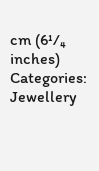cm (6¹/₄ inches)
Categories: Jewellery